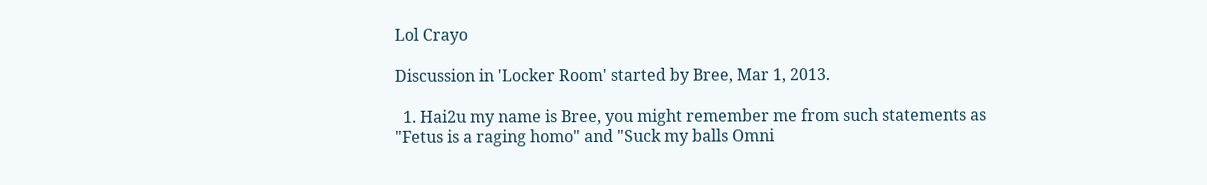Lol Crayo

Discussion in 'Locker Room' started by Bree, Mar 1, 2013.

  1. Hai2u my name is Bree, you might remember me from such statements as "Fetus is a raging homo" and "Suck my balls Omni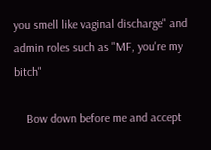you smell like vaginal discharge" and admin roles such as "MF, you're my bitch"

    Bow down before me and accept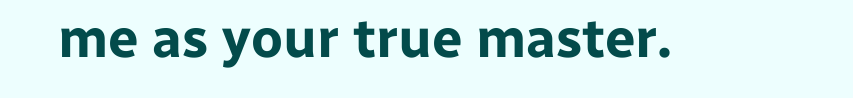me as your true master.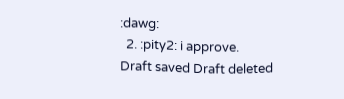:dawg:
  2. :pity2: i approve.
Draft saved Draft deleted